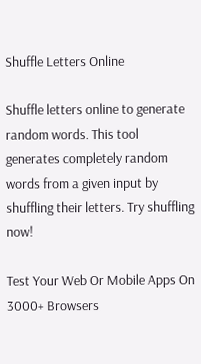Shuffle Letters Online

Shuffle letters online to generate random words. This tool generates completely random words from a given input by shuffling their letters. Try shuffling now!

Test Your Web Or Mobile Apps On 3000+ Browsers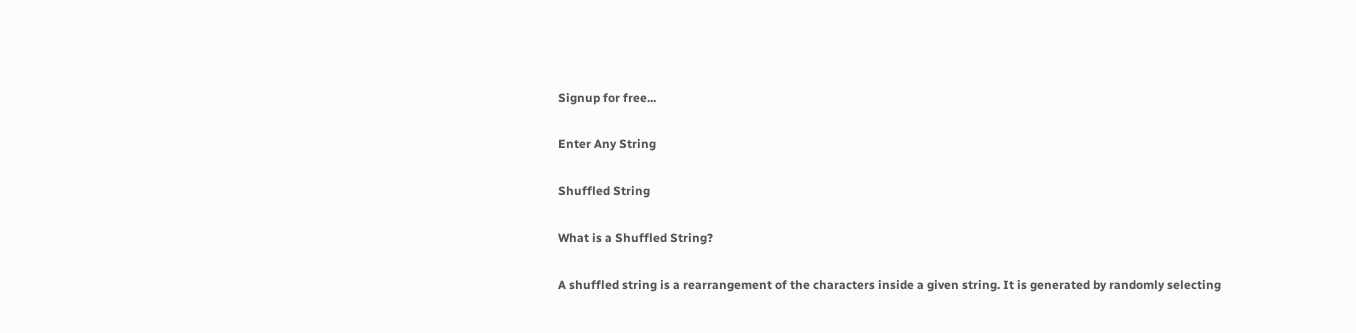Signup for free...

Enter Any String

Shuffled String

What is a Shuffled String?

A shuffled string is a rearrangement of the characters inside a given string. It is generated by randomly selecting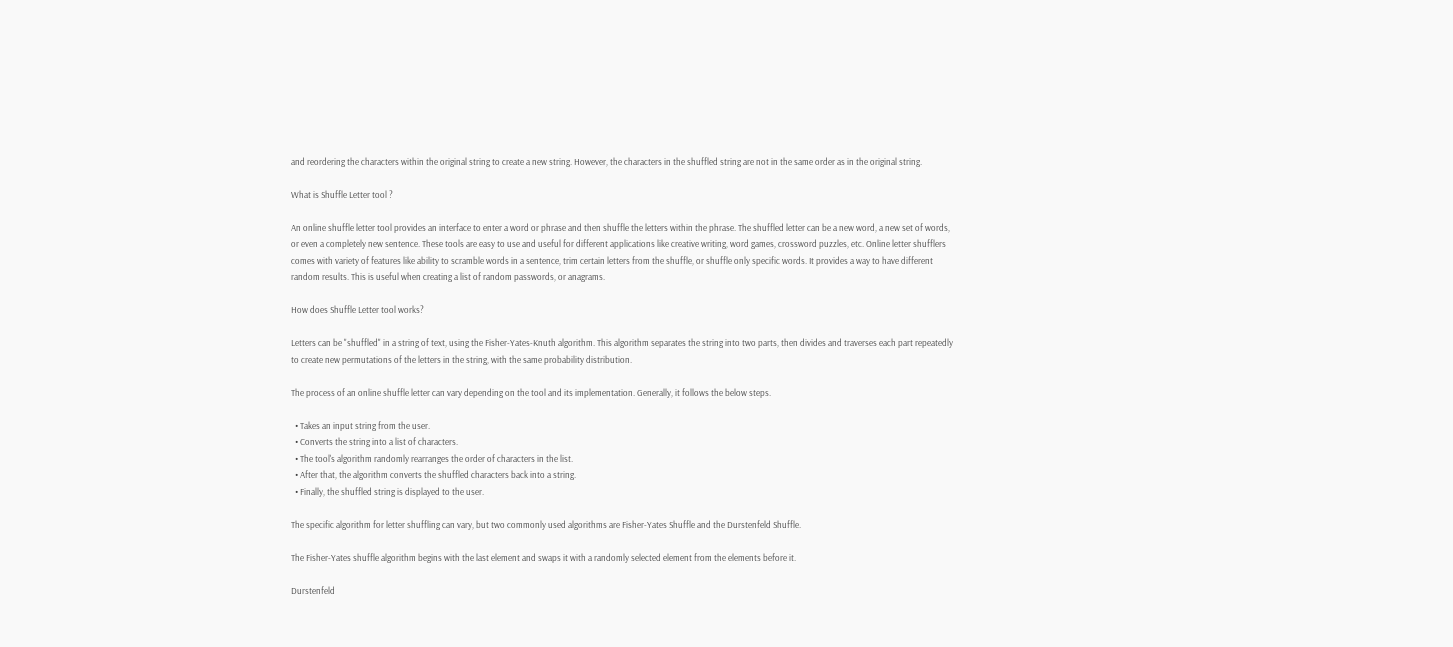and reordering the characters within the original string to create a new string. However, the characters in the shuffled string are not in the same order as in the original string.

What is Shuffle Letter tool ?

An online shuffle letter tool provides an interface to enter a word or phrase and then shuffle the letters within the phrase. The shuffled letter can be a new word, a new set of words, or even a completely new sentence. These tools are easy to use and useful for different applications like creative writing, word games, crossword puzzles, etc. Online letter shufflers comes with variety of features like ability to scramble words in a sentence, trim certain letters from the shuffle, or shuffle only specific words. It provides a way to have different random results. This is useful when creating a list of random passwords, or anagrams.

How does Shuffle Letter tool works?

Letters can be "shuffled" in a string of text, using the Fisher-Yates-Knuth algorithm. This algorithm separates the string into two parts, then divides and traverses each part repeatedly to create new permutations of the letters in the string, with the same probability distribution.

The process of an online shuffle letter can vary depending on the tool and its implementation. Generally, it follows the below steps.

  • Takes an input string from the user.
  • Converts the string into a list of characters.
  • The tool's algorithm randomly rearranges the order of characters in the list.
  • After that, the algorithm converts the shuffled characters back into a string.
  • Finally, the shuffled string is displayed to the user.

The specific algorithm for letter shuffling can vary, but two commonly used algorithms are Fisher-Yates Shuffle and the Durstenfeld Shuffle.

The Fisher-Yates shuffle algorithm begins with the last element and swaps it with a randomly selected element from the elements before it.

Durstenfeld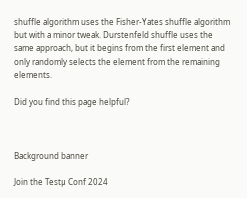shuffle algorithm uses the Fisher-Yates shuffle algorithm but with a minor tweak. Durstenfeld shuffle uses the same approach, but it begins from the first element and only randomly selects the element from the remaining elements.

Did you find this page helpful?



Background banner

Join the Testμ Conf 2024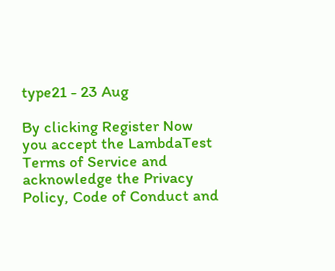type21 - 23 Aug

By clicking Register Now you accept the LambdaTest Terms of Service and acknowledge the Privacy Policy, Code of Conduct and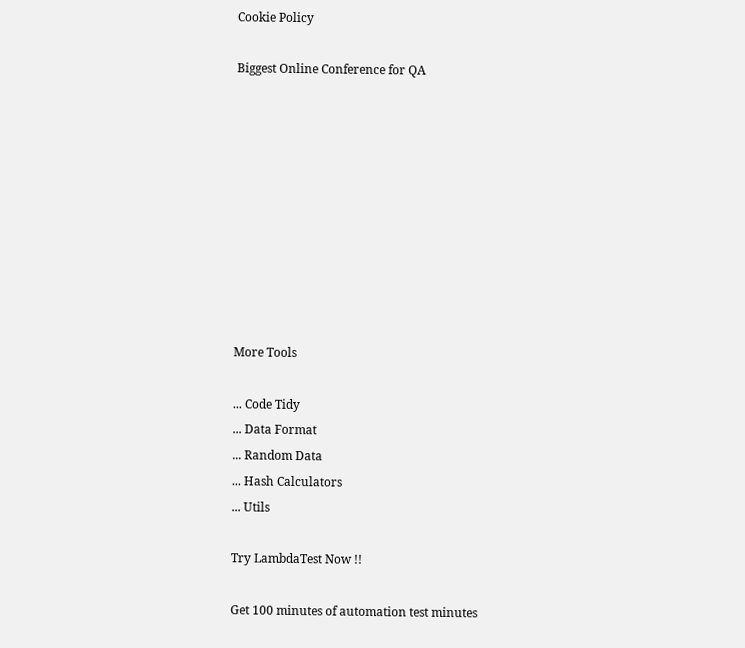Cookie Policy

Biggest Online Conference for QA










More Tools

... Code Tidy
... Data Format
... Random Data
... Hash Calculators
... Utils

Try LambdaTest Now !!

Get 100 minutes of automation test minutes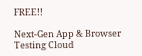FREE!!

Next-Gen App & Browser Testing Cloud